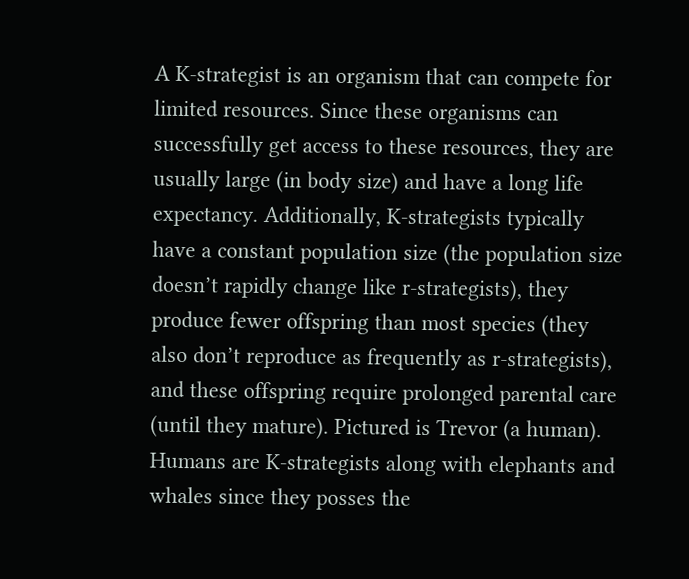A K-strategist is an organism that can compete for limited resources. Since these organisms can successfully get access to these resources, they are usually large (in body size) and have a long life expectancy. Additionally, K-strategists typically have a constant population size (the population size doesn’t rapidly change like r-strategists), they produce fewer offspring than most species (they also don’t reproduce as frequently as r-strategists), and these offspring require prolonged parental care (until they mature). Pictured is Trevor (a human). Humans are K-strategists along with elephants and whales since they posses the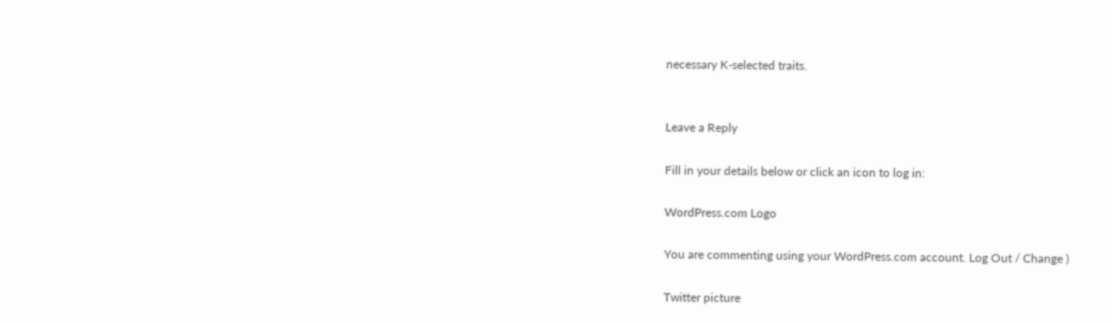necessary K-selected traits.


Leave a Reply

Fill in your details below or click an icon to log in:

WordPress.com Logo

You are commenting using your WordPress.com account. Log Out / Change )

Twitter picture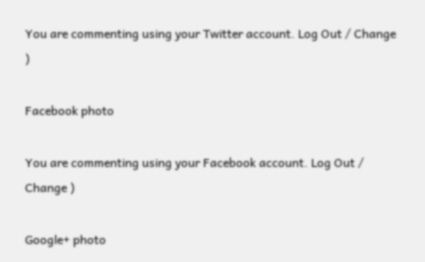You are commenting using your Twitter account. Log Out / Change )

Facebook photo

You are commenting using your Facebook account. Log Out / Change )

Google+ photo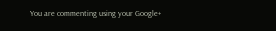You are commenting using your Google+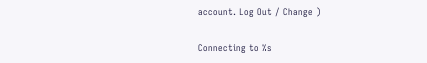account. Log Out / Change )

Connecting to %s